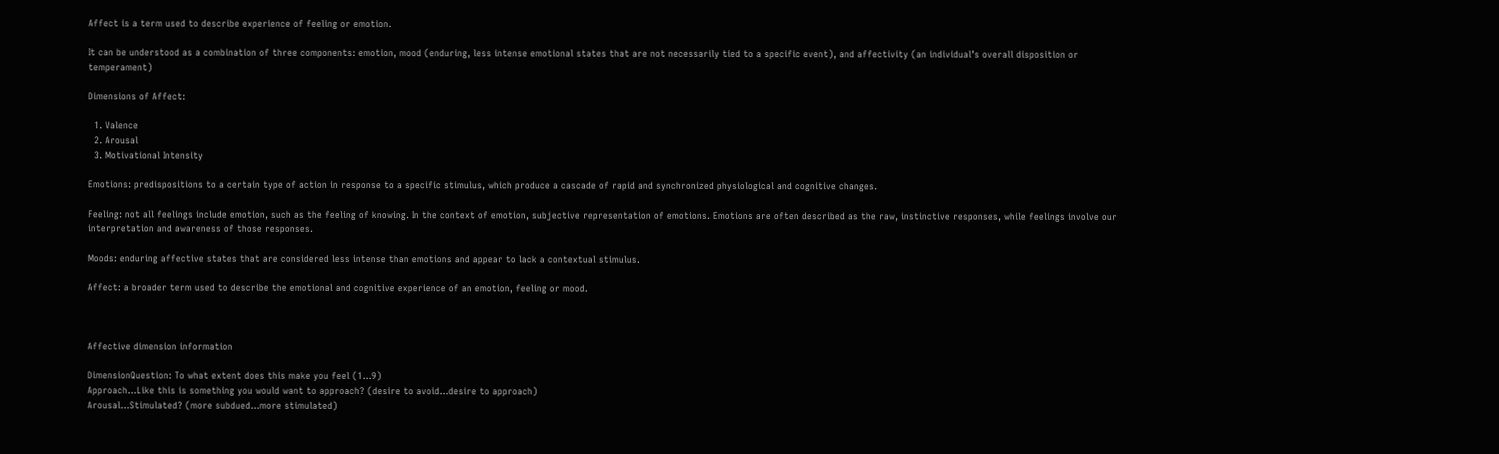Affect is a term used to describe experience of feeling or emotion.

It can be understood as a combination of three components: emotion, mood (enduring, less intense emotional states that are not necessarily tied to a specific event), and affectivity (an individual’s overall disposition or temperament)

Dimensions of Affect:

  1. Valence
  2. Arousal
  3. Motivational Intensity

Emotions: predispositions to a certain type of action in response to a specific stimulus, which produce a cascade of rapid and synchronized physiological and cognitive changes.

Feeling: not all feelings include emotion, such as the feeling of knowing. In the context of emotion, subjective representation of emotions. Emotions are often described as the raw, instinctive responses, while feelings involve our interpretation and awareness of those responses.

Moods: enduring affective states that are considered less intense than emotions and appear to lack a contextual stimulus.

Affect: a broader term used to describe the emotional and cognitive experience of an emotion, feeling or mood.



Affective dimension information

DimensionQuestion: To what extent does this make you feel (1…9)
Approach…Like this is something you would want to approach? (desire to avoid…desire to approach)
Arousal…Stimulated? (more subdued…more stimulated)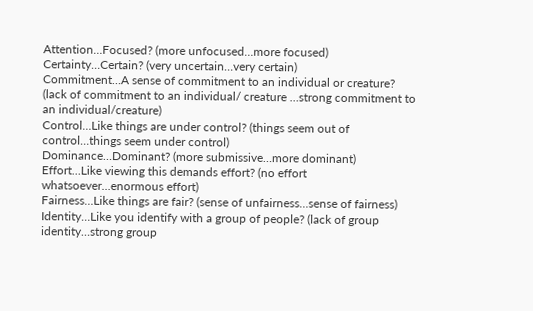Attention…Focused? (more unfocused…more focused)
Certainty…Certain? (very uncertain…very certain)
Commitment…A sense of commitment to an individual or creature? (lack of commitment to an individual/ creature …strong commitment to an individual/creature)
Control…Like things are under control? (things seem out of control…things seem under control)
Dominance…Dominant? (more submissive…more dominant)
Effort…Like viewing this demands effort? (no effort whatsoever…enormous effort)
Fairness…Like things are fair? (sense of unfairness…sense of fairness)
Identity…Like you identify with a group of people? (lack of group identity…strong group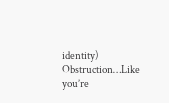identity)
Obstruction…Like you’re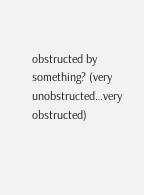obstructed by something? (very unobstructed…very obstructed)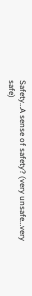Safety…A sense of safety? (very unsafe…very safe)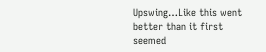Upswing…Like this went better than it first seemed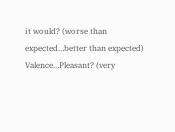it would? (worse than expected…better than expected)
Valence…Pleasant? (very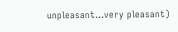unpleasant…very pleasant)